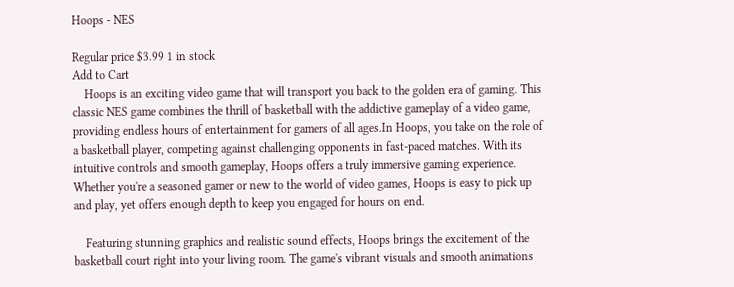Hoops - NES

Regular price $3.99 1 in stock
Add to Cart
    Hoops is an exciting video game that will transport you back to the golden era of gaming. This classic NES game combines the thrill of basketball with the addictive gameplay of a video game, providing endless hours of entertainment for gamers of all ages.In Hoops, you take on the role of a basketball player, competing against challenging opponents in fast-paced matches. With its intuitive controls and smooth gameplay, Hoops offers a truly immersive gaming experience. Whether you're a seasoned gamer or new to the world of video games, Hoops is easy to pick up and play, yet offers enough depth to keep you engaged for hours on end.

    Featuring stunning graphics and realistic sound effects, Hoops brings the excitement of the basketball court right into your living room. The game's vibrant visuals and smooth animations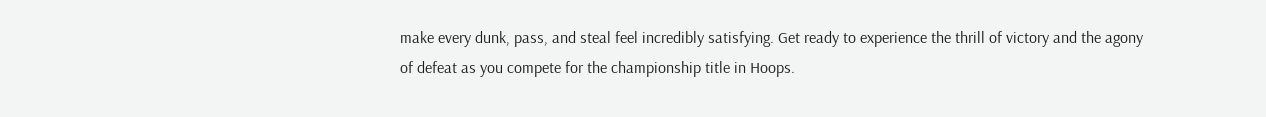make every dunk, pass, and steal feel incredibly satisfying. Get ready to experience the thrill of victory and the agony of defeat as you compete for the championship title in Hoops.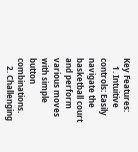Key Features:
    1. Intuitive controls: Easily navigate the basketball court and perform various moves with simple button combinations.
    2. Challenging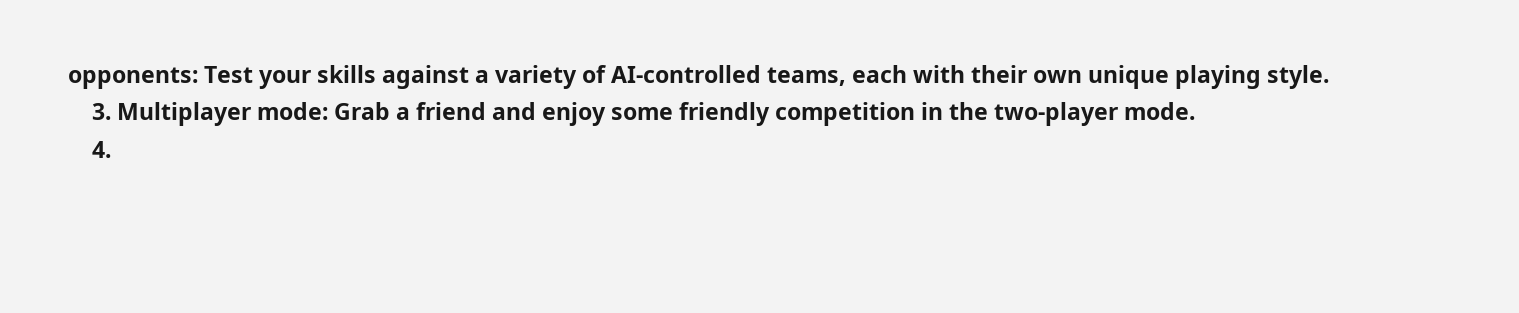opponents: Test your skills against a variety of AI-controlled teams, each with their own unique playing style.
    3. Multiplayer mode: Grab a friend and enjoy some friendly competition in the two-player mode.
    4.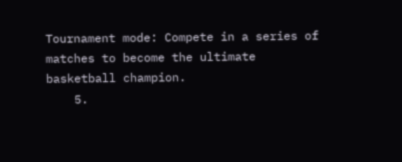Tournament mode: Compete in a series of matches to become the ultimate basketball champion.
    5.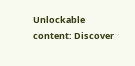Unlockable content: Discover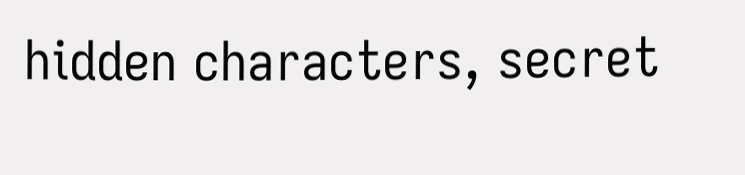hidden characters, secret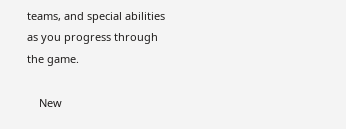teams, and special abilities as you progress through the game.

    New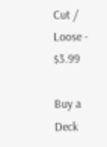Cut / Loose - $3.99

Buy a Deck